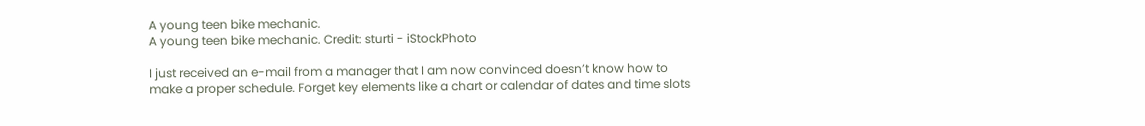A young teen bike mechanic.
A young teen bike mechanic. Credit: sturti - iStockPhoto

I just received an e-mail from a manager that I am now convinced doesn’t know how to make a proper schedule. Forget key elements like a chart or calendar of dates and time slots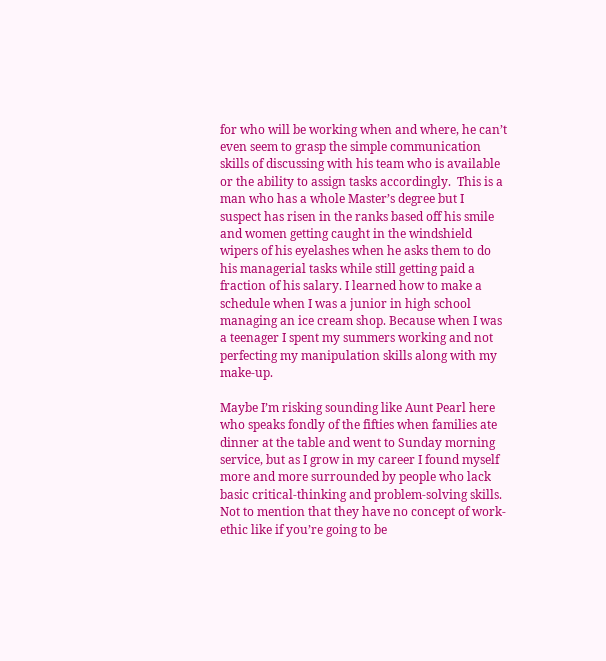for who will be working when and where, he can’t even seem to grasp the simple communication skills of discussing with his team who is available or the ability to assign tasks accordingly.  This is a man who has a whole Master’s degree but I suspect has risen in the ranks based off his smile and women getting caught in the windshield wipers of his eyelashes when he asks them to do his managerial tasks while still getting paid a fraction of his salary. I learned how to make a schedule when I was a junior in high school managing an ice cream shop. Because when I was a teenager I spent my summers working and not perfecting my manipulation skills along with my make-up.

Maybe I’m risking sounding like Aunt Pearl here who speaks fondly of the fifties when families ate dinner at the table and went to Sunday morning service, but as I grow in my career I found myself more and more surrounded by people who lack basic critical-thinking and problem-solving skills. Not to mention that they have no concept of work-ethic like if you’re going to be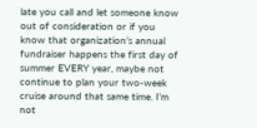late you call and let someone know out of consideration or if you know that organization’s annual fundraiser happens the first day of summer EVERY year, maybe not continue to plan your two-week cruise around that same time. I’m not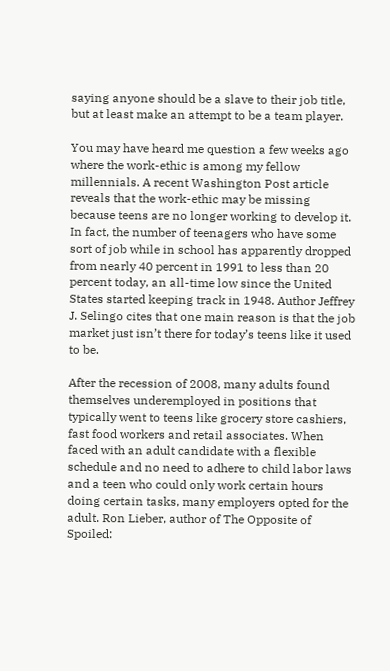saying anyone should be a slave to their job title, but at least make an attempt to be a team player.

You may have heard me question a few weeks ago where the work-ethic is among my fellow millennials. A recent Washington Post article reveals that the work-ethic may be missing because teens are no longer working to develop it. In fact, the number of teenagers who have some sort of job while in school has apparently dropped from nearly 40 percent in 1991 to less than 20 percent today, an all-time low since the United States started keeping track in 1948. Author Jeffrey J. Selingo cites that one main reason is that the job market just isn’t there for today’s teens like it used to be.

After the recession of 2008, many adults found themselves underemployed in positions that typically went to teens like grocery store cashiers, fast food workers and retail associates. When faced with an adult candidate with a flexible schedule and no need to adhere to child labor laws and a teen who could only work certain hours doing certain tasks, many employers opted for the adult. Ron Lieber, author of The Opposite of Spoiled: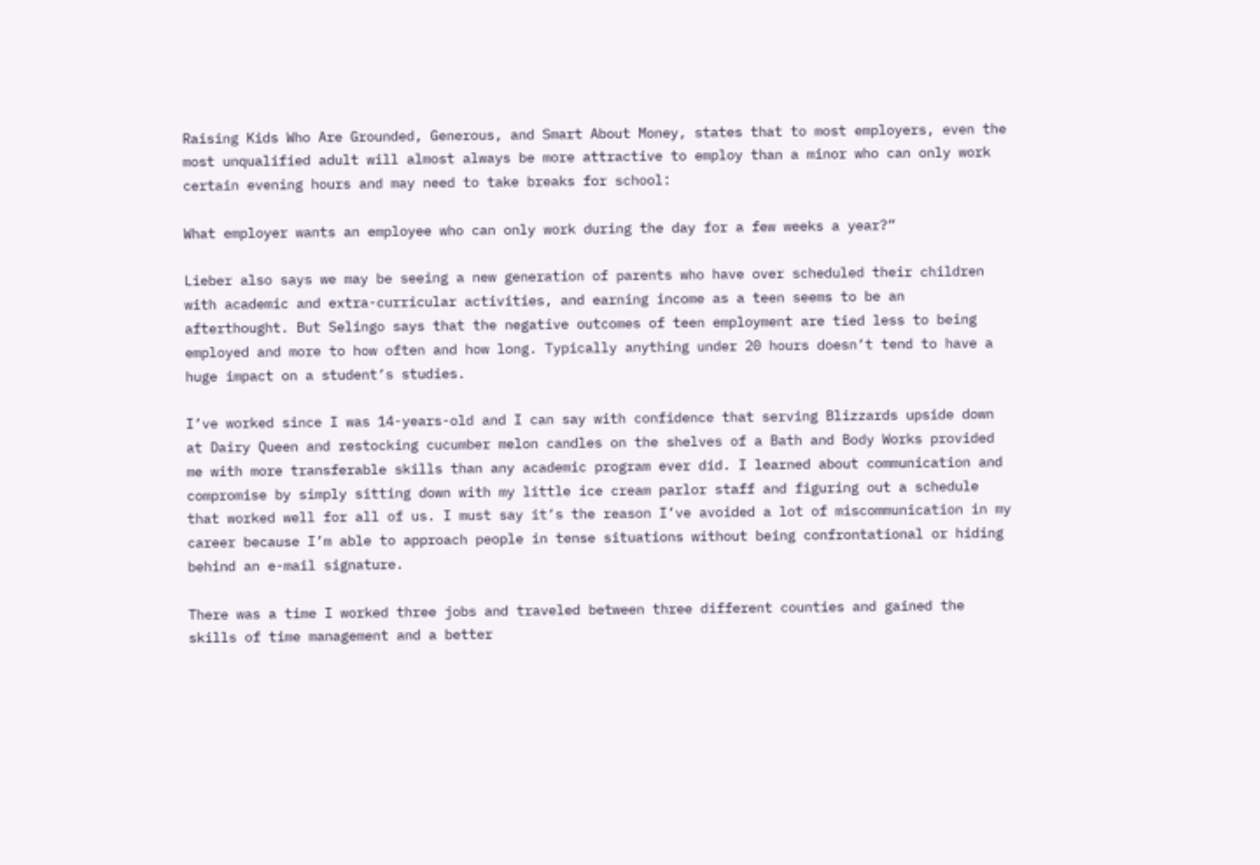Raising Kids Who Are Grounded, Generous, and Smart About Money, states that to most employers, even the most unqualified adult will almost always be more attractive to employ than a minor who can only work certain evening hours and may need to take breaks for school:

What employer wants an employee who can only work during the day for a few weeks a year?”

Lieber also says we may be seeing a new generation of parents who have over scheduled their children with academic and extra-curricular activities, and earning income as a teen seems to be an afterthought. But Selingo says that the negative outcomes of teen employment are tied less to being employed and more to how often and how long. Typically anything under 20 hours doesn’t tend to have a huge impact on a student’s studies.

I’ve worked since I was 14-years-old and I can say with confidence that serving Blizzards upside down at Dairy Queen and restocking cucumber melon candles on the shelves of a Bath and Body Works provided me with more transferable skills than any academic program ever did. I learned about communication and compromise by simply sitting down with my little ice cream parlor staff and figuring out a schedule that worked well for all of us. I must say it’s the reason I’ve avoided a lot of miscommunication in my career because I’m able to approach people in tense situations without being confrontational or hiding behind an e-mail signature.

There was a time I worked three jobs and traveled between three different counties and gained the skills of time management and a better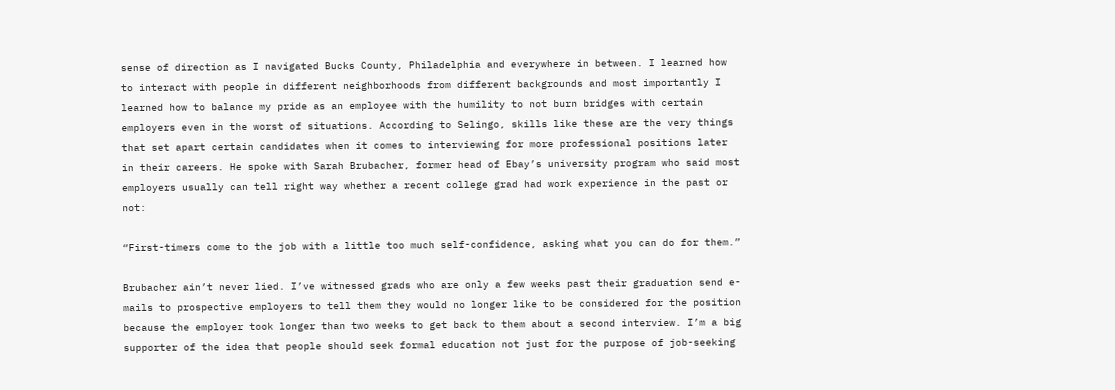sense of direction as I navigated Bucks County, Philadelphia and everywhere in between. I learned how to interact with people in different neighborhoods from different backgrounds and most importantly I learned how to balance my pride as an employee with the humility to not burn bridges with certain employers even in the worst of situations. According to Selingo, skills like these are the very things that set apart certain candidates when it comes to interviewing for more professional positions later in their careers. He spoke with Sarah Brubacher, former head of Ebay’s university program who said most employers usually can tell right way whether a recent college grad had work experience in the past or not:

“First-timers come to the job with a little too much self-confidence, asking what you can do for them.”

Brubacher ain’t never lied. I’ve witnessed grads who are only a few weeks past their graduation send e-mails to prospective employers to tell them they would no longer like to be considered for the position because the employer took longer than two weeks to get back to them about a second interview. I’m a big supporter of the idea that people should seek formal education not just for the purpose of job-seeking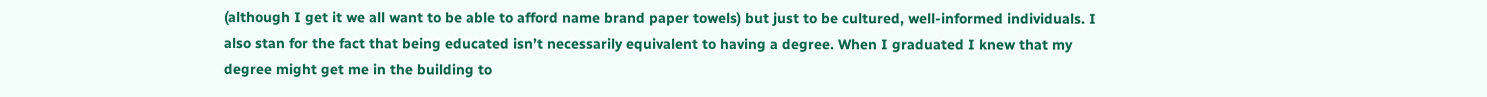(although I get it we all want to be able to afford name brand paper towels) but just to be cultured, well-informed individuals. I also stan for the fact that being educated isn’t necessarily equivalent to having a degree. When I graduated I knew that my degree might get me in the building to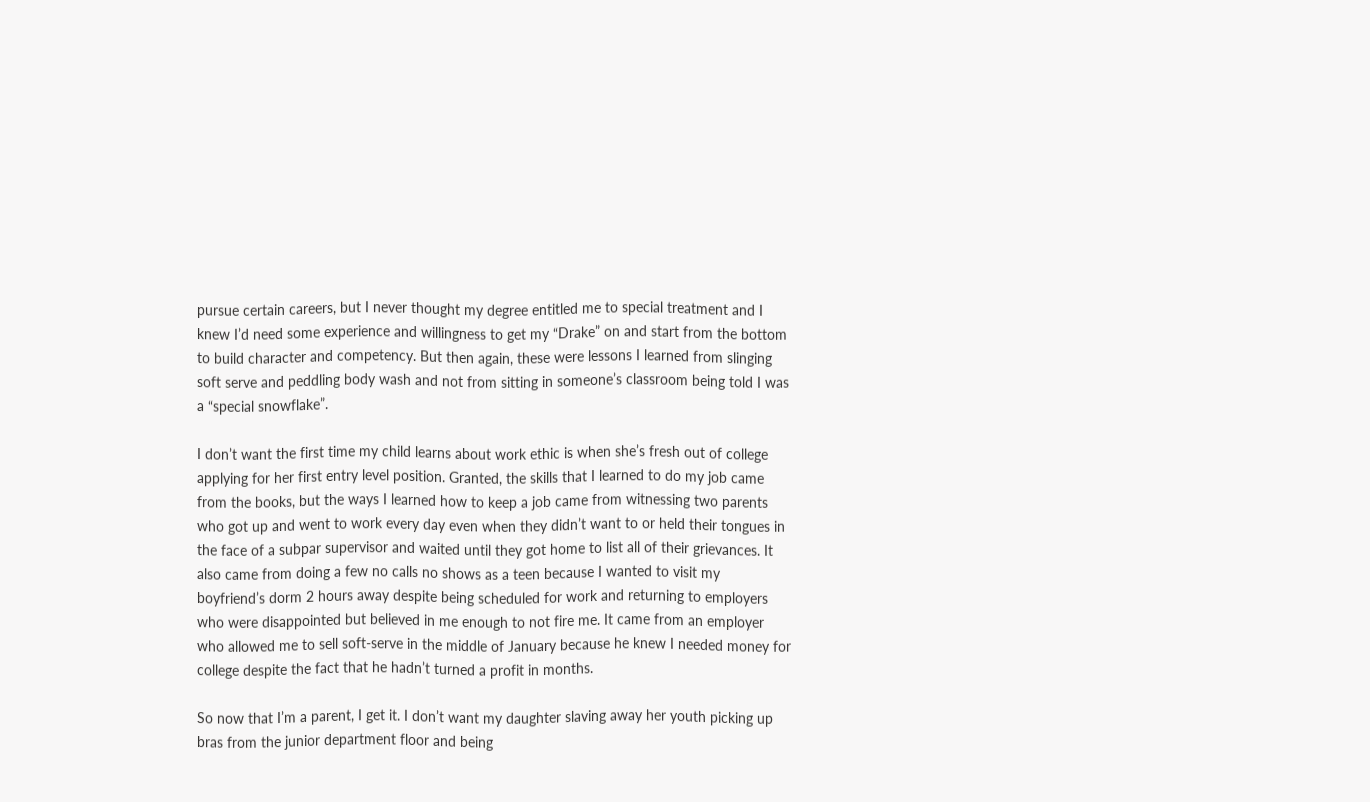pursue certain careers, but I never thought my degree entitled me to special treatment and I knew I’d need some experience and willingness to get my “Drake” on and start from the bottom to build character and competency. But then again, these were lessons I learned from slinging soft serve and peddling body wash and not from sitting in someone’s classroom being told I was a “special snowflake”.

I don’t want the first time my child learns about work ethic is when she’s fresh out of college applying for her first entry level position. Granted, the skills that I learned to do my job came from the books, but the ways I learned how to keep a job came from witnessing two parents who got up and went to work every day even when they didn’t want to or held their tongues in the face of a subpar supervisor and waited until they got home to list all of their grievances. It also came from doing a few no calls no shows as a teen because I wanted to visit my boyfriend’s dorm 2 hours away despite being scheduled for work and returning to employers who were disappointed but believed in me enough to not fire me. It came from an employer who allowed me to sell soft-serve in the middle of January because he knew I needed money for college despite the fact that he hadn’t turned a profit in months.

So now that I’m a parent, I get it. I don’t want my daughter slaving away her youth picking up bras from the junior department floor and being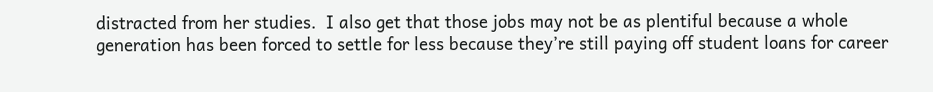distracted from her studies.  I also get that those jobs may not be as plentiful because a whole generation has been forced to settle for less because they’re still paying off student loans for career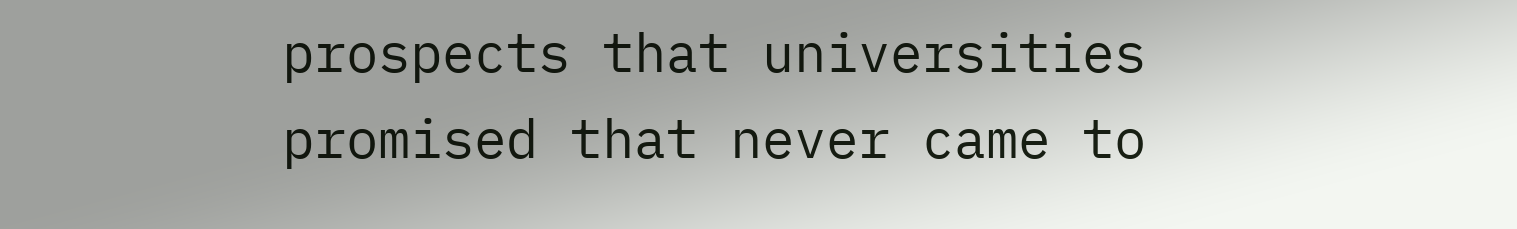prospects that universities promised that never came to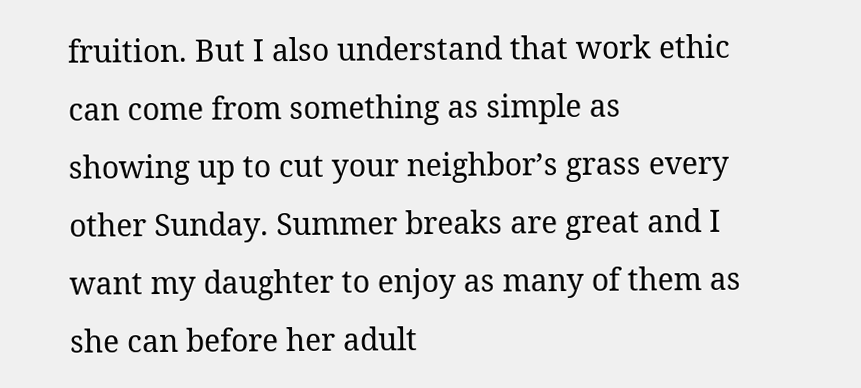fruition. But I also understand that work ethic can come from something as simple as showing up to cut your neighbor’s grass every other Sunday. Summer breaks are great and I want my daughter to enjoy as many of them as she can before her adult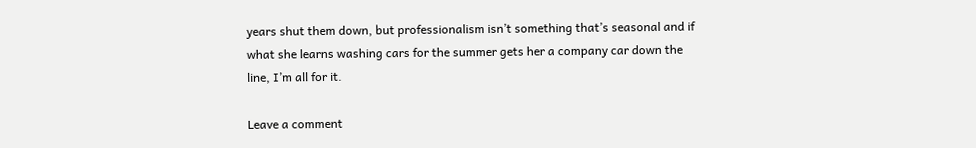years shut them down, but professionalism isn’t something that’s seasonal and if what she learns washing cars for the summer gets her a company car down the line, I’m all for it.

Leave a comment